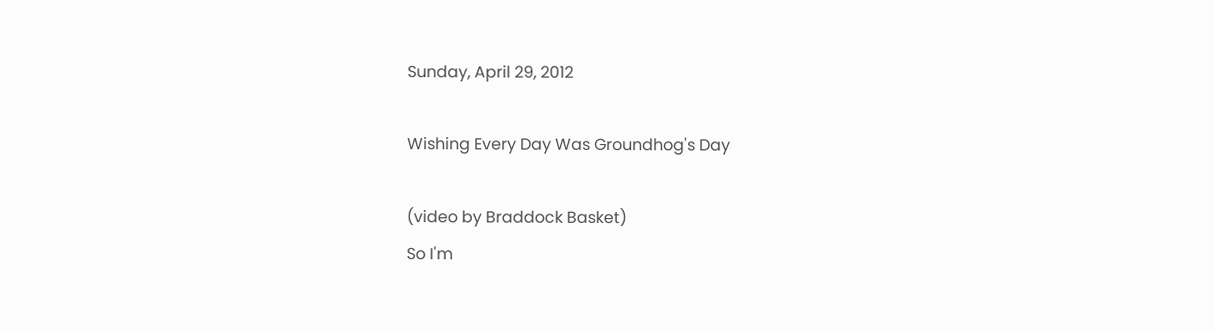Sunday, April 29, 2012

Wishing Every Day Was Groundhog's Day

(video by Braddock Basket)
So I'm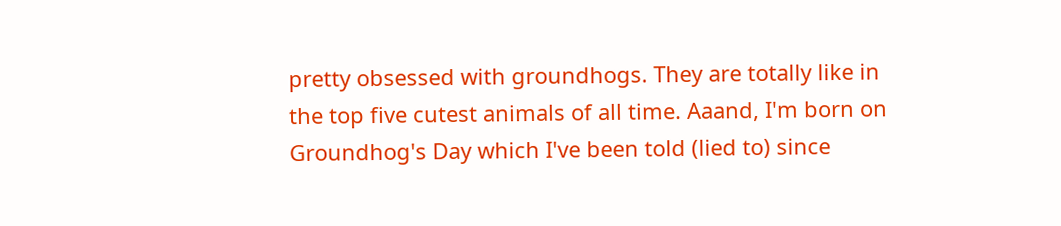pretty obsessed with groundhogs. They are totally like in the top five cutest animals of all time. Aaand, I'm born on Groundhog's Day which I've been told (lied to) since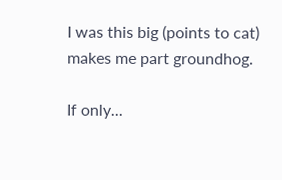I was this big (points to cat) makes me part groundhog.

If only...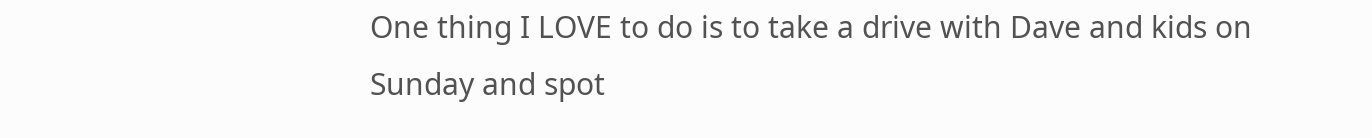One thing I LOVE to do is to take a drive with Dave and kids on Sunday and spot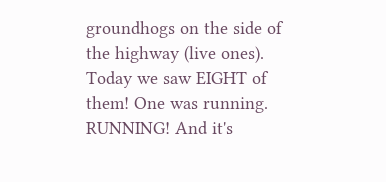groundhogs on the side of the highway (live ones). Today we saw EIGHT of them! One was running. RUNNING! And it's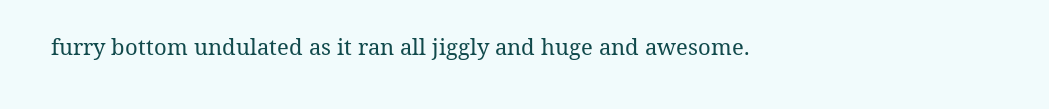furry bottom undulated as it ran all jiggly and huge and awesome.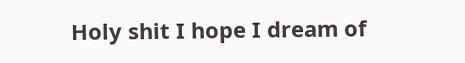Holy shit I hope I dream of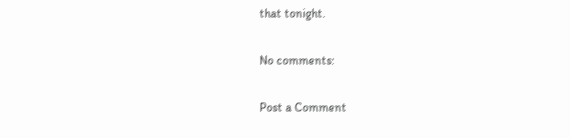that tonight.

No comments:

Post a Comment